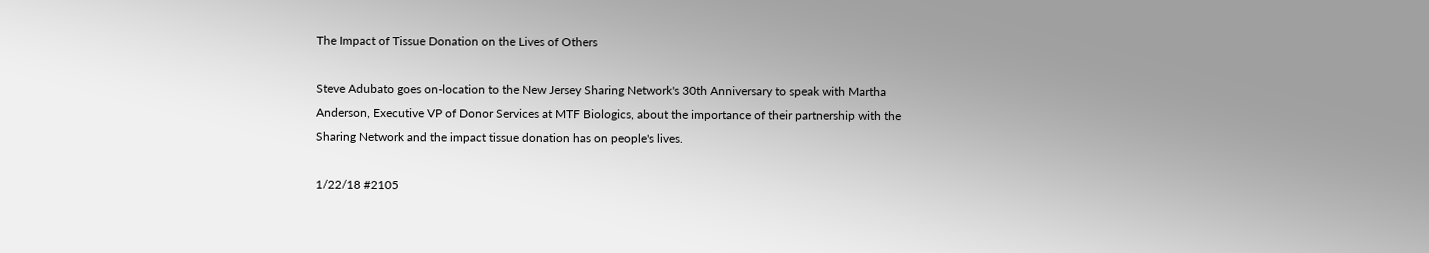The Impact of Tissue Donation on the Lives of Others

Steve Adubato goes on-location to the New Jersey Sharing Network's 30th Anniversary to speak with Martha Anderson, Executive VP of Donor Services at MTF Biologics, about the importance of their partnership with the Sharing Network and the impact tissue donation has on people's lives.

1/22/18 #2105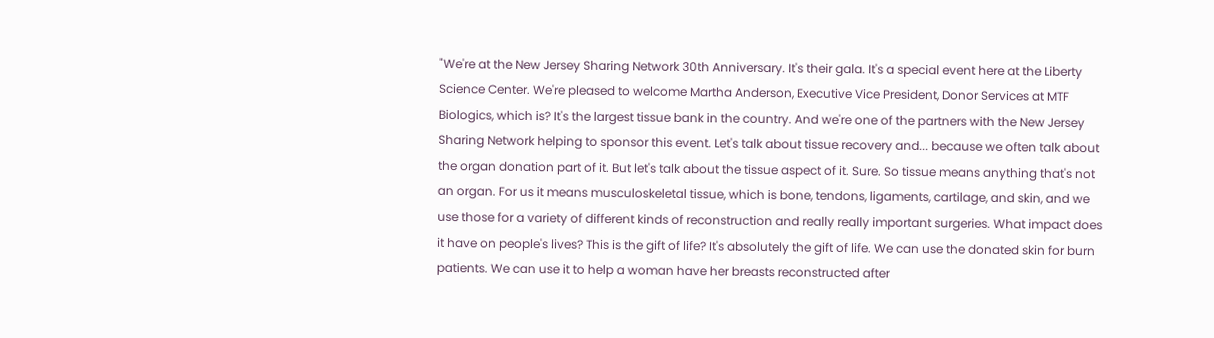"We're at the New Jersey Sharing Network 30th Anniversary. It's their gala. It's a special event here at the Liberty Science Center. We're pleased to welcome Martha Anderson, Executive Vice President, Donor Services at MTF Biologics, which is? It's the largest tissue bank in the country. And we're one of the partners with the New Jersey Sharing Network helping to sponsor this event. Let's talk about tissue recovery and... because we often talk about the organ donation part of it. But let's talk about the tissue aspect of it. Sure. So tissue means anything that's not an organ. For us it means musculoskeletal tissue, which is bone, tendons, ligaments, cartilage, and skin, and we use those for a variety of different kinds of reconstruction and really really important surgeries. What impact does it have on people's lives? This is the gift of life? It's absolutely the gift of life. We can use the donated skin for burn patients. We can use it to help a woman have her breasts reconstructed after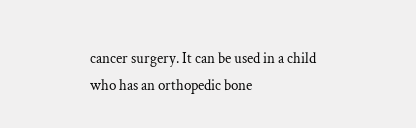cancer surgery. It can be used in a child who has an orthopedic bone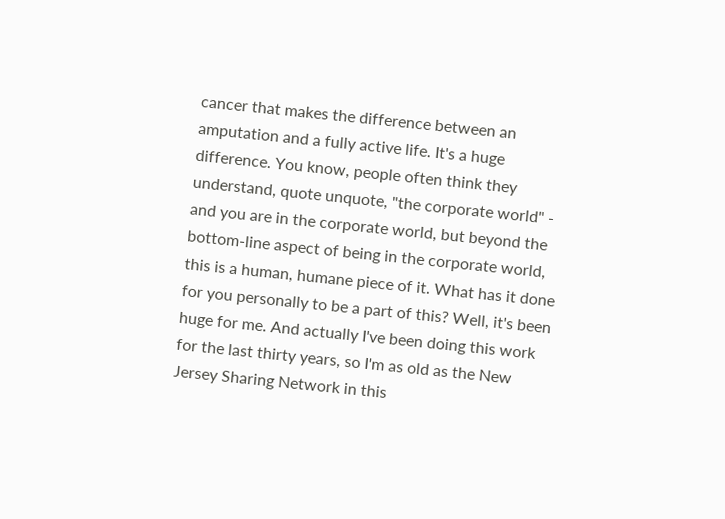cancer that makes the difference between an amputation and a fully active life. It's a huge difference. You know, people often think they understand, quote unquote, "the corporate world" - and you are in the corporate world, but beyond the bottom-line aspect of being in the corporate world, this is a human, humane piece of it. What has it done for you personally to be a part of this? Well, it's been huge for me. And actually I've been doing this work for the last thirty years, so I'm as old as the New Jersey Sharing Network in this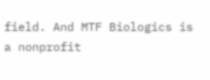field. And MTF Biologics is a nonprofit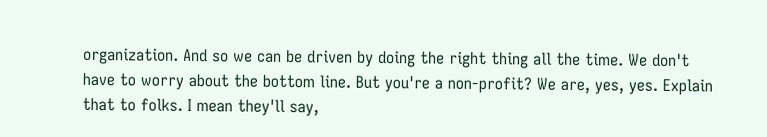organization. And so we can be driven by doing the right thing all the time. We don't have to worry about the bottom line. But you're a non-profit? We are, yes, yes. Explain that to folks. I mean they'll say,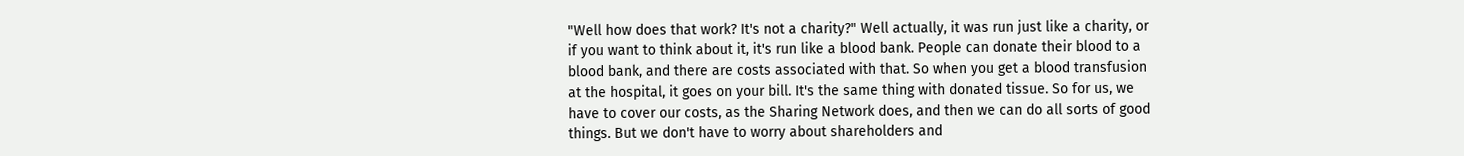"Well how does that work? It's not a charity?" Well actually, it was run just like a charity, or if you want to think about it, it's run like a blood bank. People can donate their blood to a blood bank, and there are costs associated with that. So when you get a blood transfusion at the hospital, it goes on your bill. It's the same thing with donated tissue. So for us, we have to cover our costs, as the Sharing Network does, and then we can do all sorts of good things. But we don't have to worry about shareholders and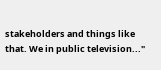stakeholders and things like that. We in public television..."